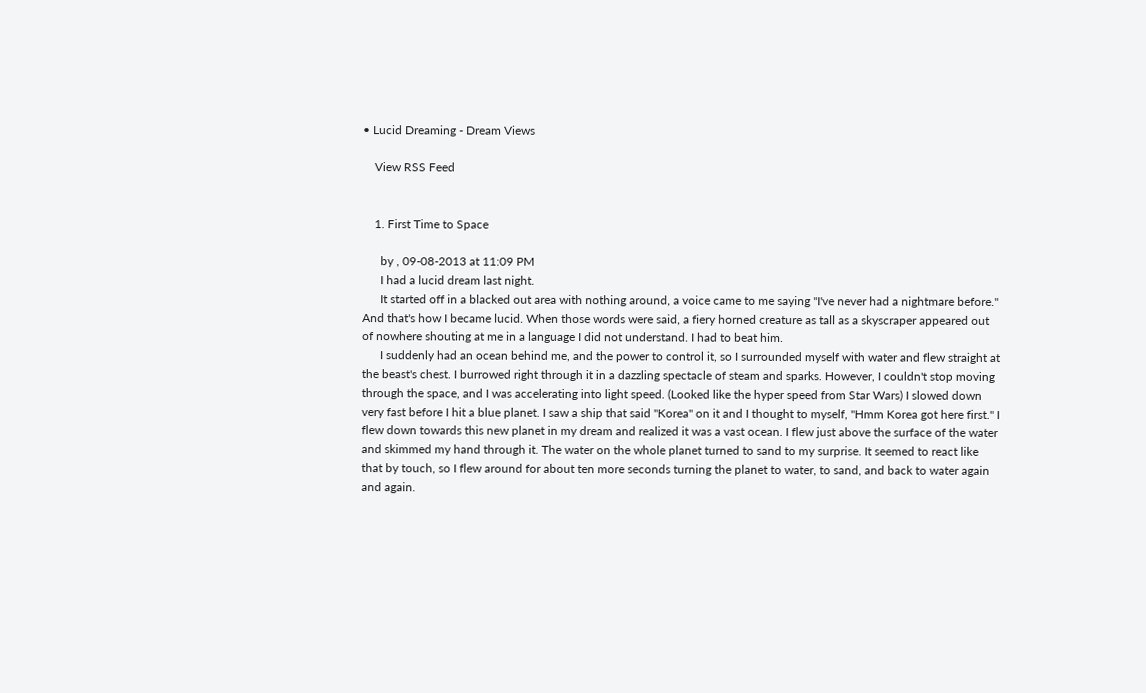• Lucid Dreaming - Dream Views

    View RSS Feed


    1. First Time to Space

      by , 09-08-2013 at 11:09 PM
      I had a lucid dream last night.
      It started off in a blacked out area with nothing around, a voice came to me saying "I've never had a nightmare before." And that's how I became lucid. When those words were said, a fiery horned creature as tall as a skyscraper appeared out of nowhere shouting at me in a language I did not understand. I had to beat him.
      I suddenly had an ocean behind me, and the power to control it, so I surrounded myself with water and flew straight at the beast's chest. I burrowed right through it in a dazzling spectacle of steam and sparks. However, I couldn't stop moving through the space, and I was accelerating into light speed. (Looked like the hyper speed from Star Wars) I slowed down very fast before I hit a blue planet. I saw a ship that said "Korea" on it and I thought to myself, "Hmm Korea got here first." I flew down towards this new planet in my dream and realized it was a vast ocean. I flew just above the surface of the water and skimmed my hand through it. The water on the whole planet turned to sand to my surprise. It seemed to react like that by touch, so I flew around for about ten more seconds turning the planet to water, to sand, and back to water again and again.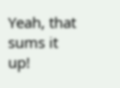Yeah, that sums it up!